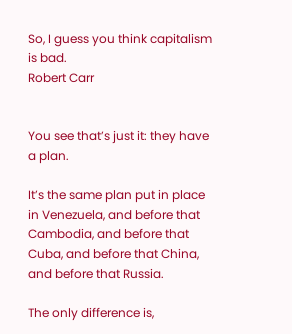So, I guess you think capitalism is bad.
Robert Carr


You see that’s just it: they have a plan.

It’s the same plan put in place in Venezuela, and before that Cambodia, and before that Cuba, and before that China, and before that Russia.

The only difference is,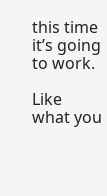this time it’s going to work.

Like what you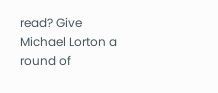read? Give Michael Lorton a round of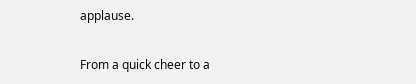applause.

From a quick cheer to a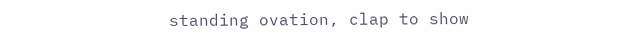standing ovation, clap to show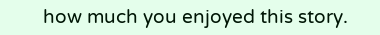how much you enjoyed this story.